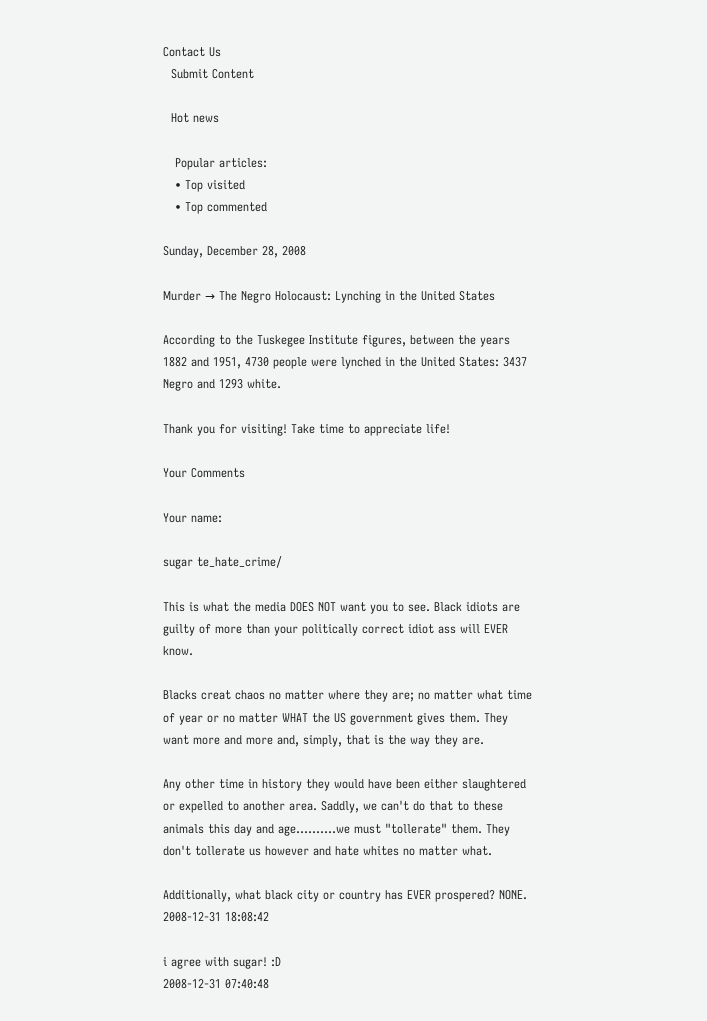Contact Us
  Submit Content

  Hot news

   Popular articles:
   • Top visited
   • Top commented

Sunday, December 28, 2008

Murder → The Negro Holocaust: Lynching in the United States

According to the Tuskegee Institute figures, between the years 1882 and 1951, 4730 people were lynched in the United States: 3437 Negro and 1293 white.

Thank you for visiting! Take time to appreciate life!

Your Comments

Your name:

sugar te_hate_crime/

This is what the media DOES NOT want you to see. Black idiots are guilty of more than your politically correct idiot ass will EVER know.

Blacks creat chaos no matter where they are; no matter what time of year or no matter WHAT the US government gives them. They want more and more and, simply, that is the way they are.

Any other time in history they would have been either slaughtered or expelled to another area. Saddly, we can't do that to these animals this day and age..........we must "tollerate" them. They don't tollerate us however and hate whites no matter what.

Additionally, what black city or country has EVER prospered? NONE.
2008-12-31 18:08:42

i agree with sugar! :D
2008-12-31 07:40:48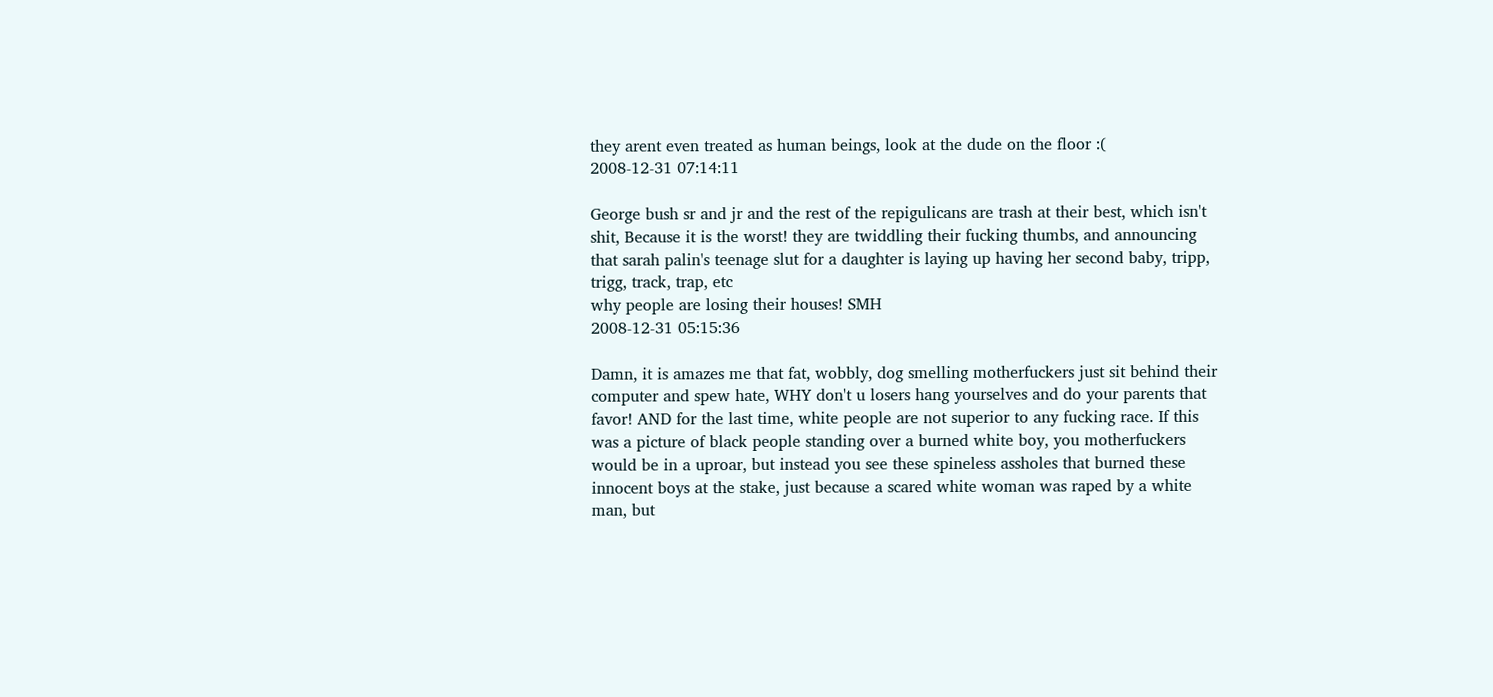they arent even treated as human beings, look at the dude on the floor :(
2008-12-31 07:14:11

George bush sr and jr and the rest of the repigulicans are trash at their best, which isn't shit, Because it is the worst! they are twiddling their fucking thumbs, and announcing that sarah palin's teenage slut for a daughter is laying up having her second baby, tripp, trigg, track, trap, etc
why people are losing their houses! SMH
2008-12-31 05:15:36

Damn, it is amazes me that fat, wobbly, dog smelling motherfuckers just sit behind their computer and spew hate, WHY don't u losers hang yourselves and do your parents that favor! AND for the last time, white people are not superior to any fucking race. If this was a picture of black people standing over a burned white boy, you motherfuckers would be in a uproar, but instead you see these spineless assholes that burned these innocent boys at the stake, just because a scared white woman was raped by a white man, but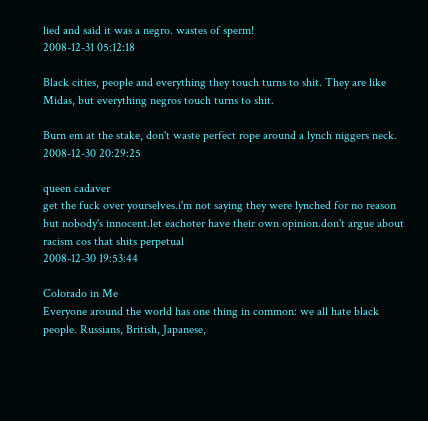lied and said it was a negro. wastes of sperm!
2008-12-31 05:12:18

Black cities, people and everything they touch turns to shit. They are like Midas, but everything negros touch turns to shit.

Burn em at the stake, don't waste perfect rope around a lynch niggers neck.
2008-12-30 20:29:25

queen cadaver
get the fuck over yourselves.i'm not saying they were lynched for no reason but nobody's innocent.let eachoter have their own opinion.don't argue about racism cos that shits perpetual
2008-12-30 19:53:44

Colorado in Me
Everyone around the world has one thing in common: we all hate black people. Russians, British, Japanese,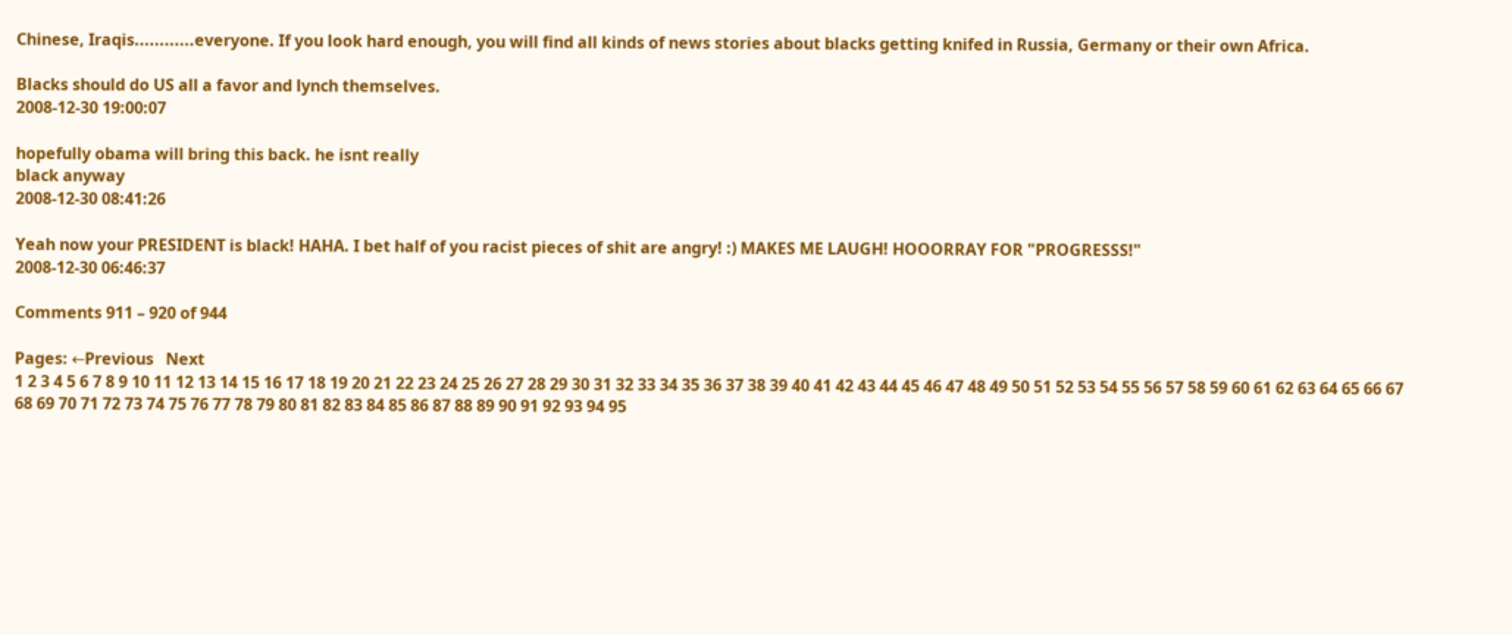Chinese, Iraqis............everyone. If you look hard enough, you will find all kinds of news stories about blacks getting knifed in Russia, Germany or their own Africa.

Blacks should do US all a favor and lynch themselves.
2008-12-30 19:00:07

hopefully obama will bring this back. he isnt really
black anyway
2008-12-30 08:41:26

Yeah now your PRESIDENT is black! HAHA. I bet half of you racist pieces of shit are angry! :) MAKES ME LAUGH! HOOORRAY FOR "PROGRESSS!"
2008-12-30 06:46:37

Comments 911 – 920 of 944

Pages: ←Previous   Next
1 2 3 4 5 6 7 8 9 10 11 12 13 14 15 16 17 18 19 20 21 22 23 24 25 26 27 28 29 30 31 32 33 34 35 36 37 38 39 40 41 42 43 44 45 46 47 48 49 50 51 52 53 54 55 56 57 58 59 60 61 62 63 64 65 66 67 68 69 70 71 72 73 74 75 76 77 78 79 80 81 82 83 84 85 86 87 88 89 90 91 92 93 94 95